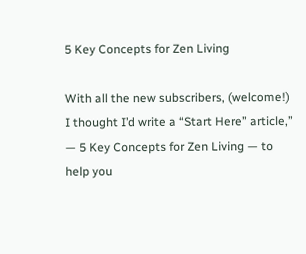5 Key Concepts for Zen Living

With all the new subscribers, (welcome!) I thought I’d write a “Start Here” article,” — 5 Key Concepts for Zen Living — to help you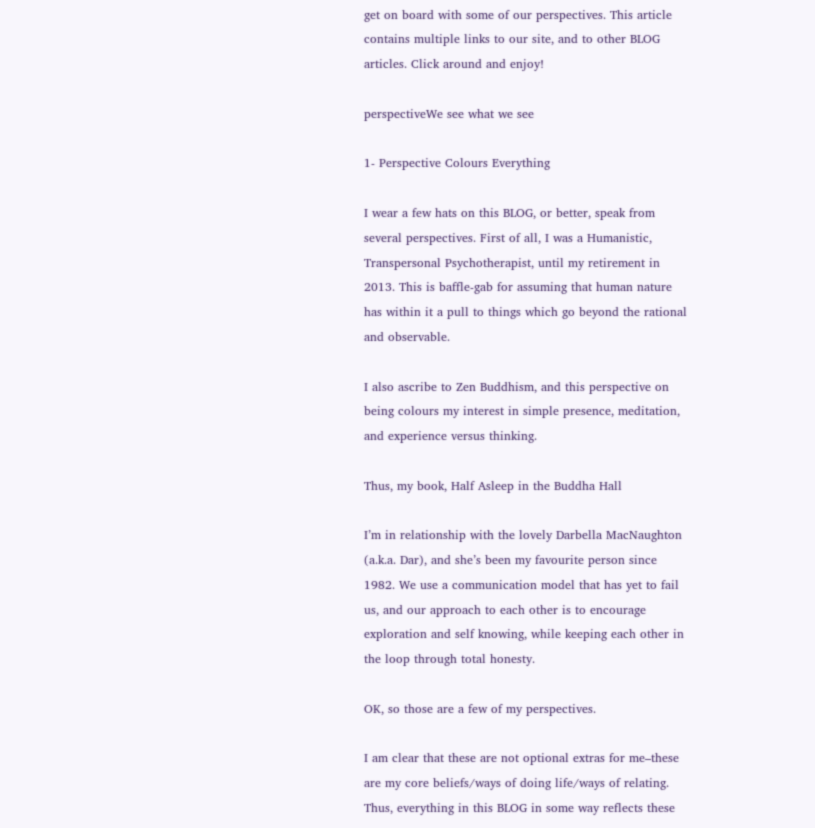get on board with some of our perspectives. This article contains multiple links to our site, and to other BLOG articles. Click around and enjoy!

perspectiveWe see what we see

1- Perspective Colours Everything

I wear a few hats on this BLOG, or better, speak from several perspectives. First of all, I was a Humanistic, Transpersonal Psychotherapist, until my retirement in 2013. This is baffle-gab for assuming that human nature has within it a pull to things which go beyond the rational and observable.

I also ascribe to Zen Buddhism, and this perspective on being colours my interest in simple presence, meditation, and experience versus thinking.

Thus, my book, Half Asleep in the Buddha Hall

I’m in relationship with the lovely Darbella MacNaughton (a.k.a. Dar), and she’s been my favourite person since 1982. We use a communication model that has yet to fail us, and our approach to each other is to encourage exploration and self knowing, while keeping each other in the loop through total honesty.

OK, so those are a few of my perspectives.

I am clear that these are not optional extras for me–these are my core beliefs/ways of doing life/ways of relating. Thus, everything in this BLOG in some way reflects these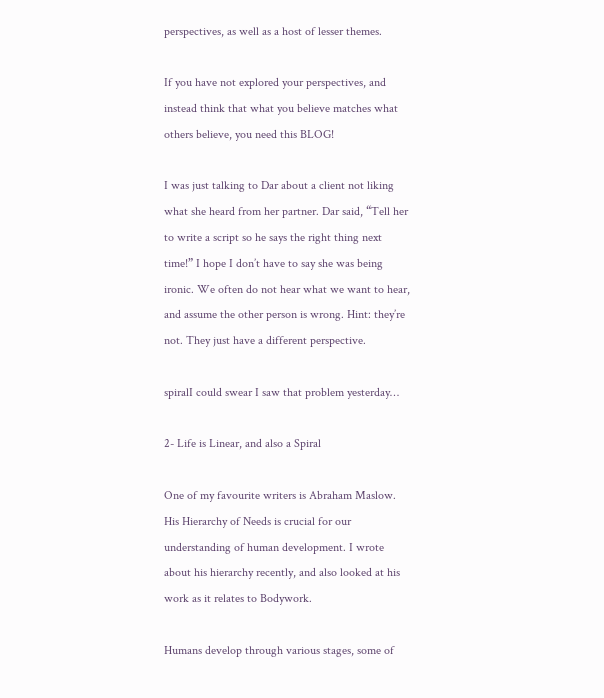perspectives, as well as a host of lesser themes.

If you have not explored your perspectives, and instead think that what you believe matches what others believe, you need this BLOG!

I was just talking to Dar about a client not liking what she heard from her partner. Dar said, “Tell her to write a script so he says the right thing next time!” I hope I don’t have to say she was being ironic. We often do not hear what we want to hear, and assume the other person is wrong. Hint: they’re not. They just have a different perspective.

spiralI could swear I saw that problem yesterday…

2- Life is Linear, and also a Spiral

One of my favourite writers is Abraham Maslow. His Hierarchy of Needs is crucial for our understanding of human development. I wrote about his hierarchy recently, and also looked at his work as it relates to Bodywork.

Humans develop through various stages, some of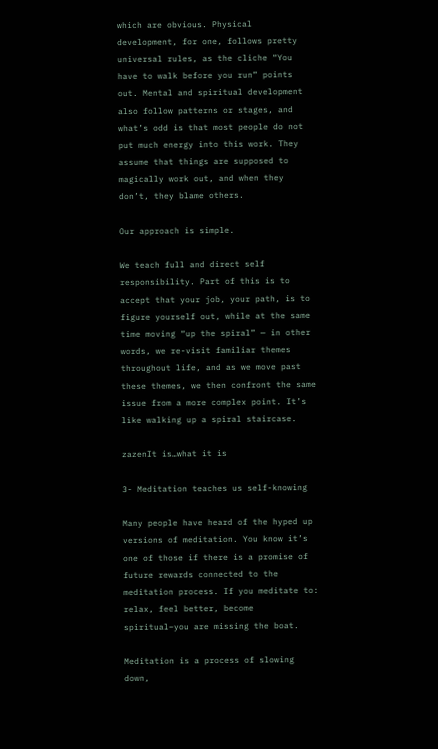which are obvious. Physical development, for one, follows pretty universal rules, as the cliche “You have to walk before you run” points out. Mental and spiritual development also follow patterns or stages, and what’s odd is that most people do not put much energy into this work. They assume that things are supposed to magically work out, and when they don’t, they blame others.

Our approach is simple.

We teach full and direct self responsibility. Part of this is to accept that your job, your path, is to figure yourself out, while at the same time moving “up the spiral” — in other words, we re-visit familiar themes throughout life, and as we move past these themes, we then confront the same issue from a more complex point. It’s like walking up a spiral staircase.

zazenIt is…what it is

3- Meditation teaches us self-knowing

Many people have heard of the hyped up versions of meditation. You know it’s one of those if there is a promise of future rewards connected to the meditation process. If you meditate to: relax, feel better, become spiritual–you are missing the boat.

Meditation is a process of slowing down,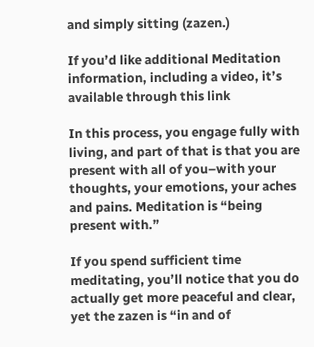and simply sitting (zazen.)

If you’d like additional Meditation information, including a video, it’s available through this link

In this process, you engage fully with living, and part of that is that you are present with all of you–with your thoughts, your emotions, your aches and pains. Meditation is “being present with.”

If you spend sufficient time meditating, you’ll notice that you do actually get more peaceful and clear, yet the zazen is “in and of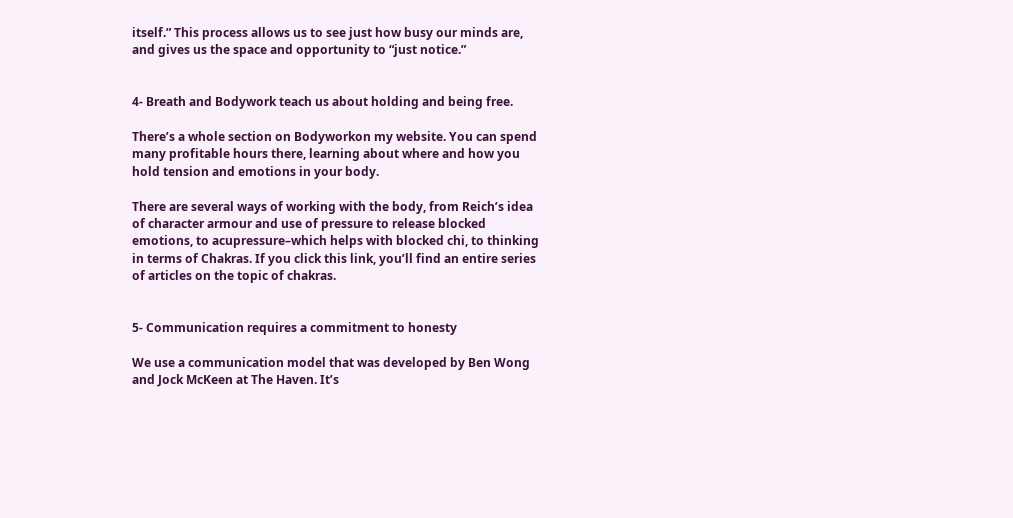itself.” This process allows us to see just how busy our minds are, and gives us the space and opportunity to “just notice.”


4- Breath and Bodywork teach us about holding and being free.

There’s a whole section on Bodyworkon my website. You can spend many profitable hours there, learning about where and how you hold tension and emotions in your body.

There are several ways of working with the body, from Reich’s idea of character armour and use of pressure to release blocked emotions, to acupressure–which helps with blocked chi, to thinking in terms of Chakras. If you click this link, you’ll find an entire series of articles on the topic of chakras.


5- Communication requires a commitment to honesty

We use a communication model that was developed by Ben Wong and Jock McKeen at The Haven. It’s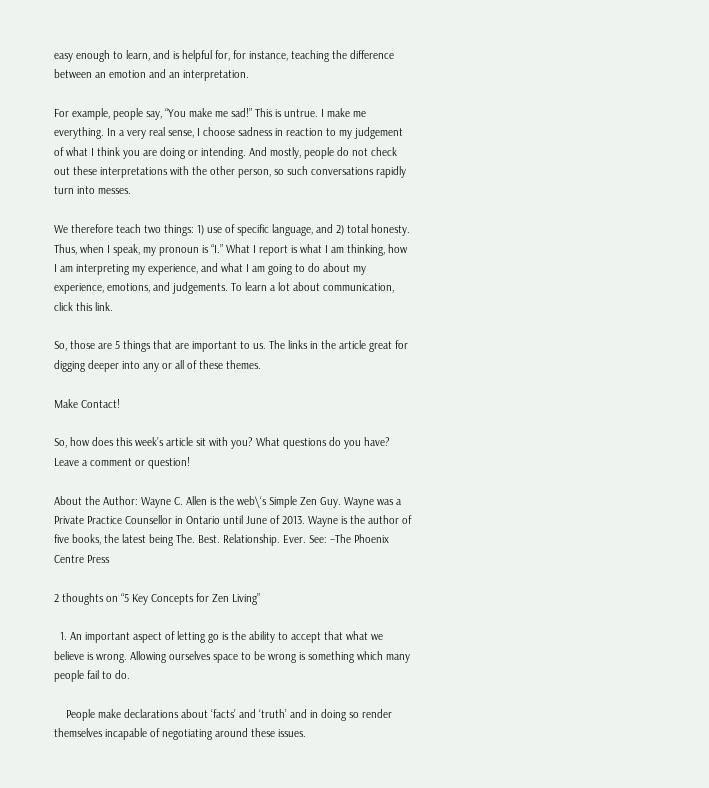easy enough to learn, and is helpful for, for instance, teaching the difference between an emotion and an interpretation.

For example, people say, “You make me sad!” This is untrue. I make me everything. In a very real sense, I choose sadness in reaction to my judgement of what I think you are doing or intending. And mostly, people do not check out these interpretations with the other person, so such conversations rapidly turn into messes.

We therefore teach two things: 1) use of specific language, and 2) total honesty. Thus, when I speak, my pronoun is “I.” What I report is what I am thinking, how I am interpreting my experience, and what I am going to do about my experience, emotions, and judgements. To learn a lot about communication, click this link.

So, those are 5 things that are important to us. The links in the article great for digging deeper into any or all of these themes.

Make Contact!

So, how does this week’s article sit with you? What questions do you have? Leave a comment or question!

About the Author: Wayne C. Allen is the web\‘s Simple Zen Guy. Wayne was a Private Practice Counsellor in Ontario until June of 2013. Wayne is the author of five books, the latest being The. Best. Relationship. Ever. See: –The Phoenix Centre Press

2 thoughts on “5 Key Concepts for Zen Living”

  1. An important aspect of letting go is the ability to accept that what we believe is wrong. Allowing ourselves space to be wrong is something which many people fail to do.

    People make declarations about ‘facts’ and ‘truth’ and in doing so render themselves incapable of negotiating around these issues.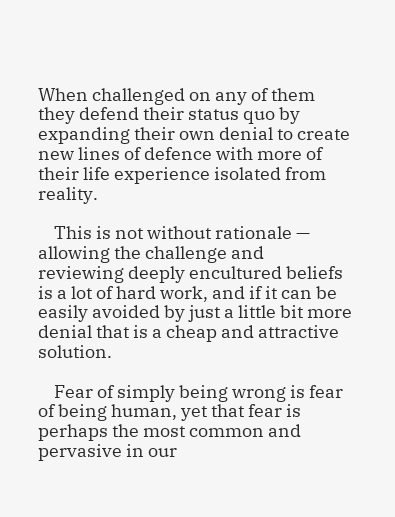When challenged on any of them they defend their status quo by expanding their own denial to create new lines of defence with more of their life experience isolated from reality.

    This is not without rationale — allowing the challenge and reviewing deeply encultured beliefs is a lot of hard work, and if it can be easily avoided by just a little bit more denial that is a cheap and attractive solution.

    Fear of simply being wrong is fear of being human, yet that fear is perhaps the most common and pervasive in our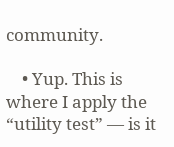community.

    • Yup. This is where I apply the “utility test” — is it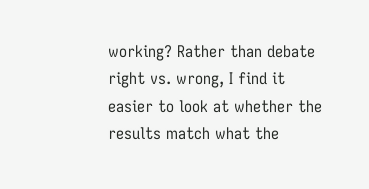working? Rather than debate right vs. wrong, I find it easier to look at whether the results match what the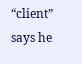“client” says he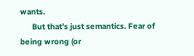wants.
      But that’s just semantics. Fear of being wrong (or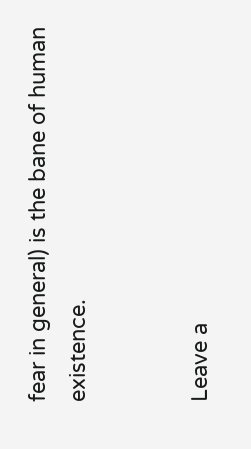fear in general) is the bane of human existence.


Leave a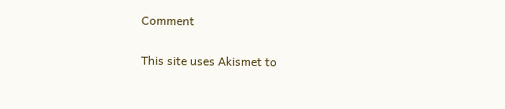Comment

This site uses Akismet to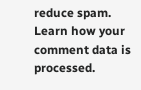reduce spam. Learn how your comment data is processed.